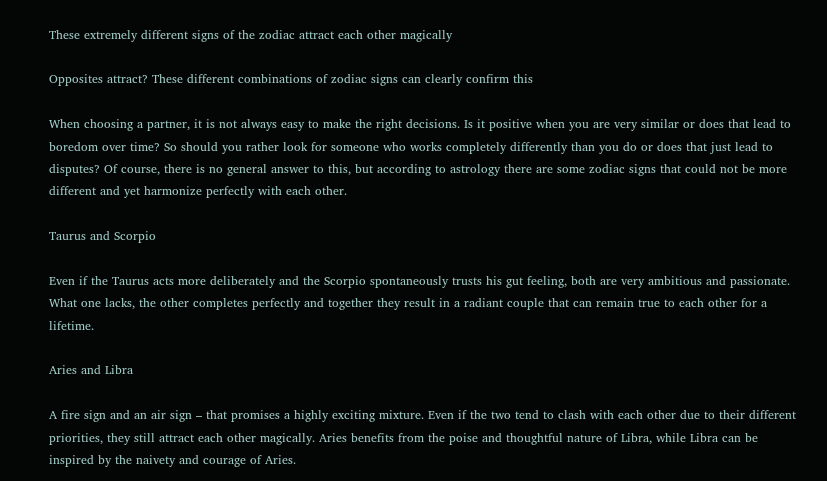These extremely different signs of the zodiac attract each other magically

Opposites attract? These different combinations of zodiac signs can clearly confirm this

When choosing a partner, it is not always easy to make the right decisions. Is it positive when you are very similar or does that lead to boredom over time? So should you rather look for someone who works completely differently than you do or does that just lead to disputes? Of course, there is no general answer to this, but according to astrology there are some zodiac signs that could not be more different and yet harmonize perfectly with each other.

Taurus and Scorpio

Even if the Taurus acts more deliberately and the Scorpio spontaneously trusts his gut feeling, both are very ambitious and passionate. What one lacks, the other completes perfectly and together they result in a radiant couple that can remain true to each other for a lifetime.

Aries and Libra

A fire sign and an air sign – that promises a highly exciting mixture. Even if the two tend to clash with each other due to their different priorities, they still attract each other magically. Aries benefits from the poise and thoughtful nature of Libra, while Libra can be inspired by the naivety and courage of Aries.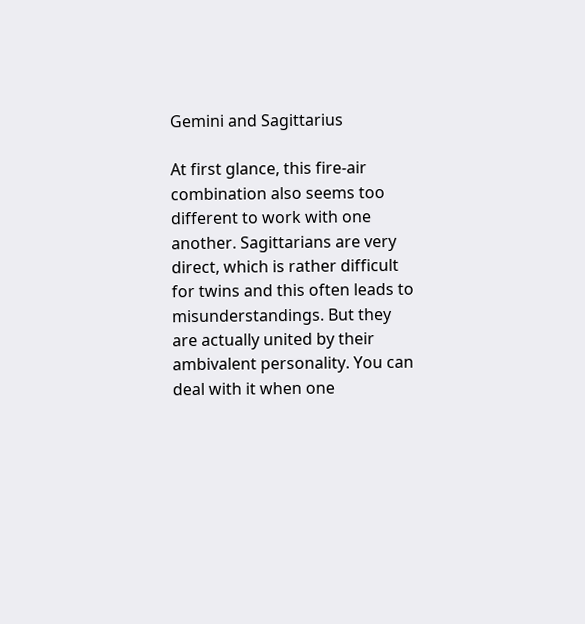Gemini and Sagittarius

At first glance, this fire-air combination also seems too different to work with one another. Sagittarians are very direct, which is rather difficult for twins and this often leads to misunderstandings. But they are actually united by their ambivalent personality. You can deal with it when one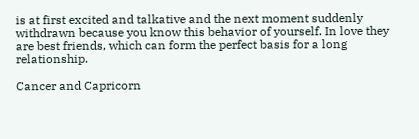is at first excited and talkative and the next moment suddenly withdrawn because you know this behavior of yourself. In love they are best friends, which can form the perfect basis for a long relationship.

Cancer and Capricorn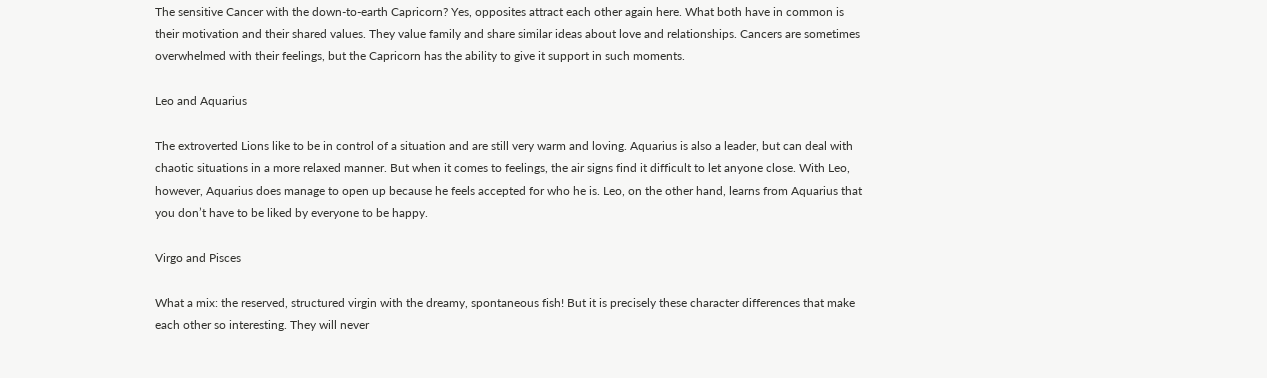The sensitive Cancer with the down-to-earth Capricorn? Yes, opposites attract each other again here. What both have in common is their motivation and their shared values. They value family and share similar ideas about love and relationships. Cancers are sometimes overwhelmed with their feelings, but the Capricorn has the ability to give it support in such moments.

Leo and Aquarius

The extroverted Lions like to be in control of a situation and are still very warm and loving. Aquarius is also a leader, but can deal with chaotic situations in a more relaxed manner. But when it comes to feelings, the air signs find it difficult to let anyone close. With Leo, however, Aquarius does manage to open up because he feels accepted for who he is. Leo, on the other hand, learns from Aquarius that you don’t have to be liked by everyone to be happy.

Virgo and Pisces

What a mix: the reserved, structured virgin with the dreamy, spontaneous fish! But it is precisely these character differences that make each other so interesting. They will never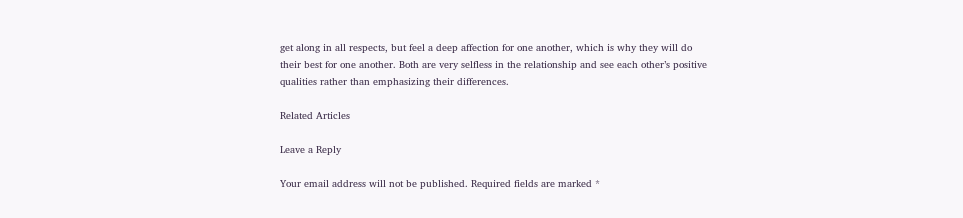get along in all respects, but feel a deep affection for one another, which is why they will do their best for one another. Both are very selfless in the relationship and see each other’s positive qualities rather than emphasizing their differences.

Related Articles

Leave a Reply

Your email address will not be published. Required fields are marked *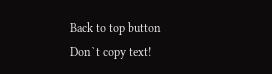Back to top button
Don`t copy text!